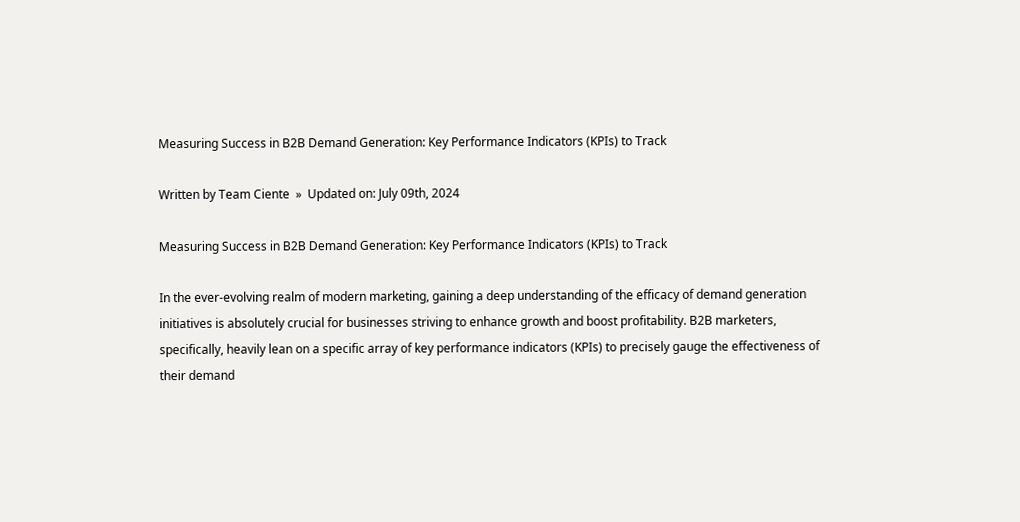Measuring Success in B2B Demand Generation: Key Performance Indicators (KPIs) to Track

Written by Team Ciente  »  Updated on: July 09th, 2024

Measuring Success in B2B Demand Generation: Key Performance Indicators (KPIs) to Track

In the ever-evolving realm of modern marketing, gaining a deep understanding of the efficacy of demand generation initiatives is absolutely crucial for businesses striving to enhance growth and boost profitability. B2B marketers, specifically, heavily lean on a specific array of key performance indicators (KPIs) to precisely gauge the effectiveness of their demand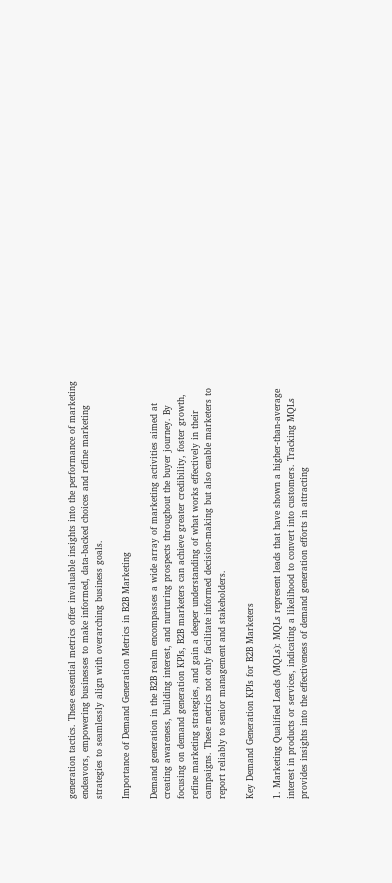generation tactics. These essential metrics offer invaluable insights into the performance of marketing endeavors, empowering businesses to make informed, data-backed choices and refine marketing strategies to seamlessly align with overarching business goals.

Importance of Demand Generation Metrics in B2B Marketing

Demand generation in the B2B realm encompasses a wide array of marketing activities aimed at creating awareness, building interest, and nurturing prospects throughout the buyer journey. By focusing on demand generation KPIs, B2B marketers can achieve greater credibility, foster growth, refine marketing strategies, and gain a deeper understanding of what works effectively in their campaigns. These metrics not only facilitate informed decision-making but also enable marketers to report reliably to senior management and stakeholders.

Key Demand Generation KPIs for B2B Marketers

1. Marketing Qualified Leads (MQLs): MQLs represent leads that have shown a higher-than-average interest in products or services, indicating a likelihood to convert into customers. Tracking MQLs provides insights into the effectiveness of demand generation efforts in attracting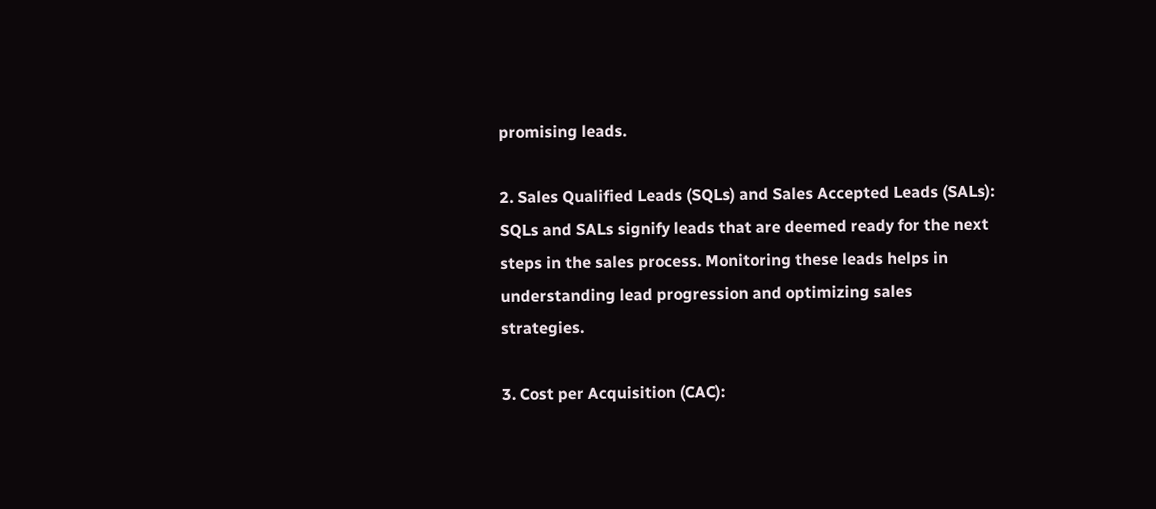promising leads.

2. Sales Qualified Leads (SQLs) and Sales Accepted Leads (SALs): SQLs and SALs signify leads that are deemed ready for the next steps in the sales process. Monitoring these leads helps in understanding lead progression and optimizing sales strategies.

3. Cost per Acquisition (CAC):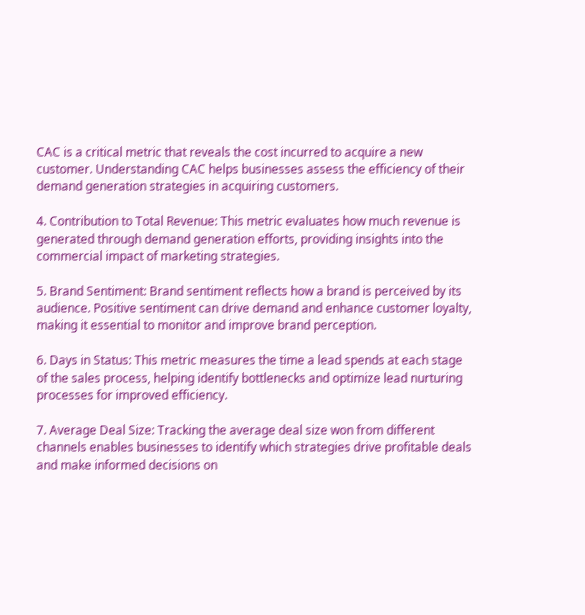CAC is a critical metric that reveals the cost incurred to acquire a new customer. Understanding CAC helps businesses assess the efficiency of their demand generation strategies in acquiring customers.

4. Contribution to Total Revenue: This metric evaluates how much revenue is generated through demand generation efforts, providing insights into the commercial impact of marketing strategies.

5. Brand Sentiment: Brand sentiment reflects how a brand is perceived by its audience. Positive sentiment can drive demand and enhance customer loyalty, making it essential to monitor and improve brand perception.

6. Days in Status: This metric measures the time a lead spends at each stage of the sales process, helping identify bottlenecks and optimize lead nurturing processes for improved efficiency.

7. Average Deal Size: Tracking the average deal size won from different channels enables businesses to identify which strategies drive profitable deals and make informed decisions on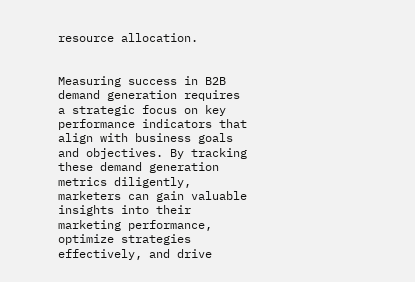resource allocation.


Measuring success in B2B demand generation requires a strategic focus on key performance indicators that align with business goals and objectives. By tracking these demand generation metrics diligently, marketers can gain valuable insights into their marketing performance, optimize strategies effectively, and drive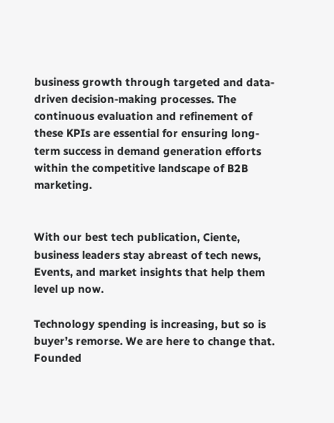business growth through targeted and data-driven decision-making processes. The continuous evaluation and refinement of these KPIs are essential for ensuring long-term success in demand generation efforts within the competitive landscape of B2B marketing.


With our best tech publication, Ciente, business leaders stay abreast of tech news, Events, and market insights that help them level up now.

Technology spending is increasing, but so is buyer’s remorse. We are here to change that. Founded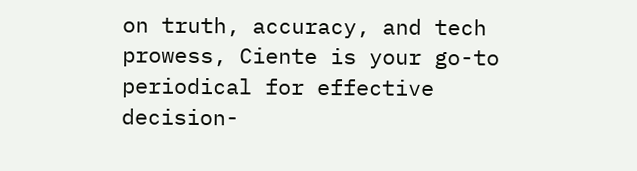on truth, accuracy, and tech prowess, Ciente is your go-to periodical for effective decision-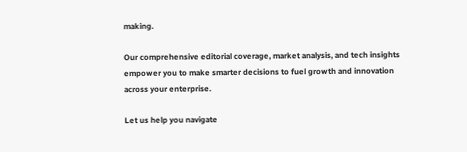making.

Our comprehensive editorial coverage, market analysis, and tech insights empower you to make smarter decisions to fuel growth and innovation across your enterprise.

Let us help you navigate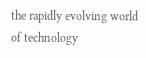the rapidly evolving world of technology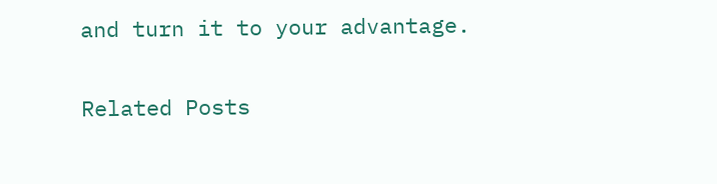and turn it to your advantage.

Related Posts